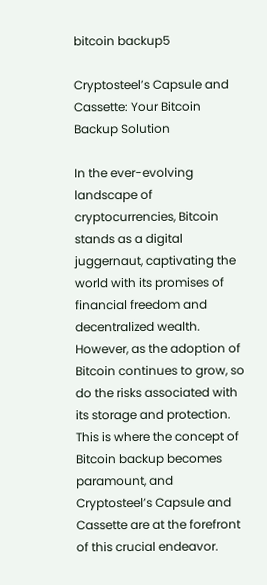bitcoin backup5

Cryptosteel’s Capsule and Cassette: Your Bitcoin Backup Solution

In the ever-evolving landscape of cryptocurrencies, Bitcoin stands as a digital juggernaut, captivating the world with its promises of financial freedom and decentralized wealth. However, as the adoption of Bitcoin continues to grow, so do the risks associated with its storage and protection. This is where the concept of Bitcoin backup becomes paramount, and Cryptosteel’s Capsule and Cassette are at the forefront of this crucial endeavor.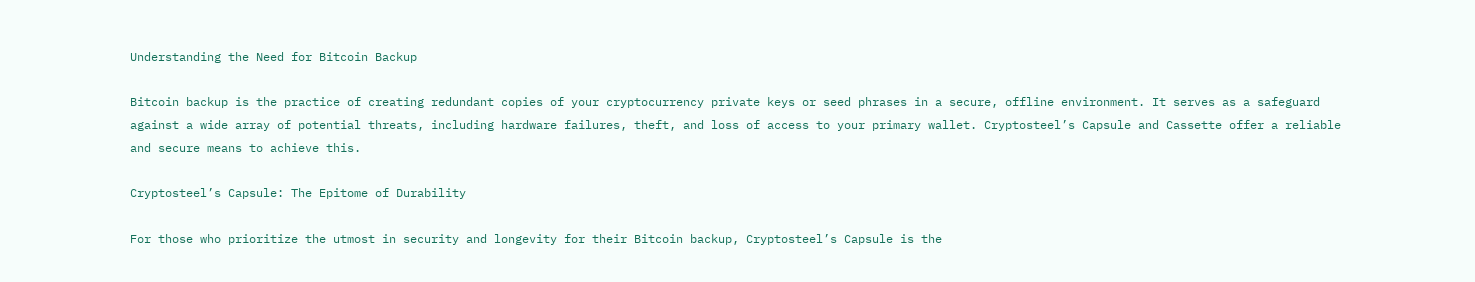Understanding the Need for Bitcoin Backup

Bitcoin backup is the practice of creating redundant copies of your cryptocurrency private keys or seed phrases in a secure, offline environment. It serves as a safeguard against a wide array of potential threats, including hardware failures, theft, and loss of access to your primary wallet. Cryptosteel’s Capsule and Cassette offer a reliable and secure means to achieve this.

Cryptosteel’s Capsule: The Epitome of Durability

For those who prioritize the utmost in security and longevity for their Bitcoin backup, Cryptosteel’s Capsule is the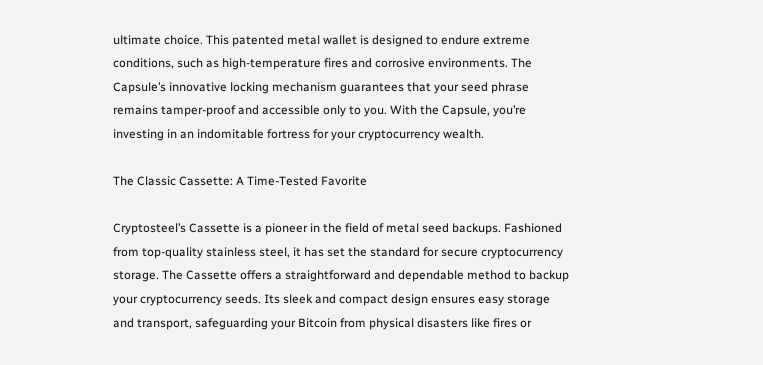ultimate choice. This patented metal wallet is designed to endure extreme conditions, such as high-temperature fires and corrosive environments. The Capsule’s innovative locking mechanism guarantees that your seed phrase remains tamper-proof and accessible only to you. With the Capsule, you’re investing in an indomitable fortress for your cryptocurrency wealth.

The Classic Cassette: A Time-Tested Favorite

Cryptosteel’s Cassette is a pioneer in the field of metal seed backups. Fashioned from top-quality stainless steel, it has set the standard for secure cryptocurrency storage. The Cassette offers a straightforward and dependable method to backup your cryptocurrency seeds. Its sleek and compact design ensures easy storage and transport, safeguarding your Bitcoin from physical disasters like fires or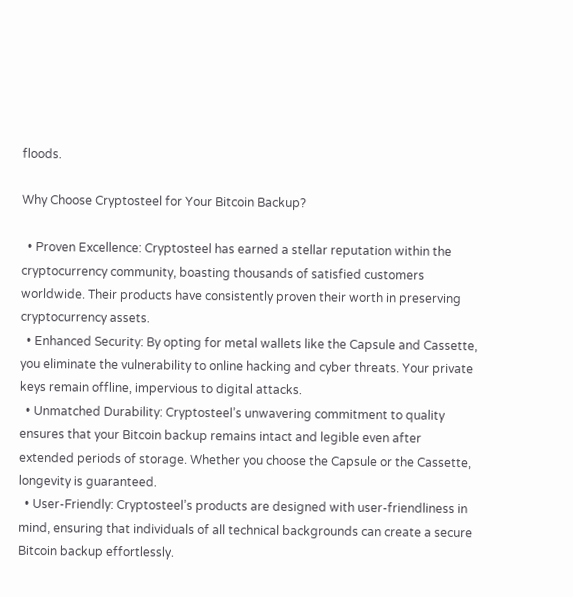floods.

Why Choose Cryptosteel for Your Bitcoin Backup?

  • Proven Excellence: Cryptosteel has earned a stellar reputation within the cryptocurrency community, boasting thousands of satisfied customers worldwide. Their products have consistently proven their worth in preserving cryptocurrency assets.
  • Enhanced Security: By opting for metal wallets like the Capsule and Cassette, you eliminate the vulnerability to online hacking and cyber threats. Your private keys remain offline, impervious to digital attacks.
  • Unmatched Durability: Cryptosteel’s unwavering commitment to quality ensures that your Bitcoin backup remains intact and legible even after extended periods of storage. Whether you choose the Capsule or the Cassette, longevity is guaranteed.
  • User-Friendly: Cryptosteel’s products are designed with user-friendliness in mind, ensuring that individuals of all technical backgrounds can create a secure Bitcoin backup effortlessly.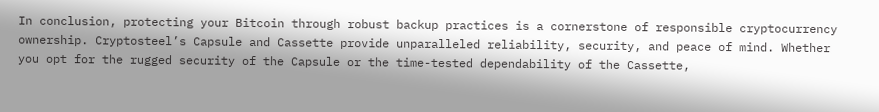In conclusion, protecting your Bitcoin through robust backup practices is a cornerstone of responsible cryptocurrency ownership. Cryptosteel’s Capsule and Cassette provide unparalleled reliability, security, and peace of mind. Whether you opt for the rugged security of the Capsule or the time-tested dependability of the Cassette,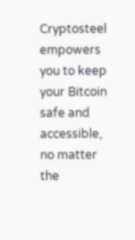Cryptosteel empowers you to keep your Bitcoin safe and accessible, no matter the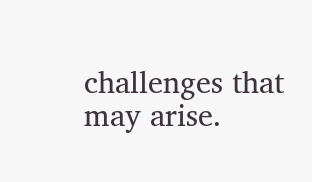challenges that may arise.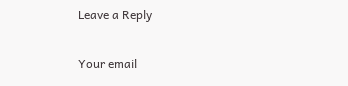Leave a Reply

Your email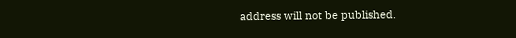address will not be published.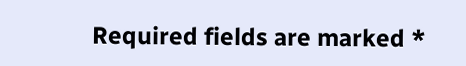Required fields are marked *